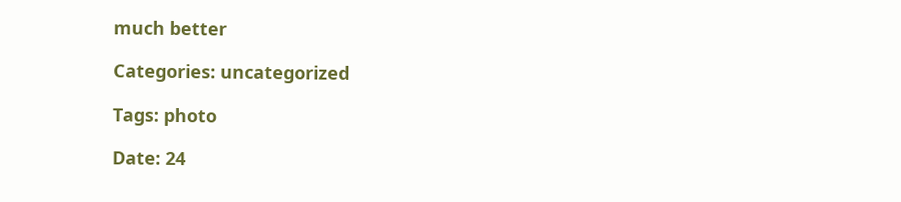much better

Categories: uncategorized

Tags: photo

Date: 24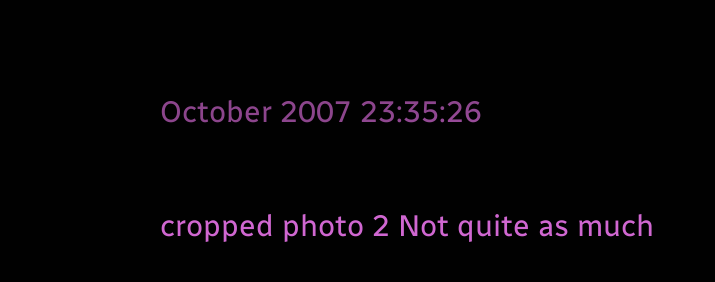October 2007 23:35:26

cropped photo 2 Not quite as much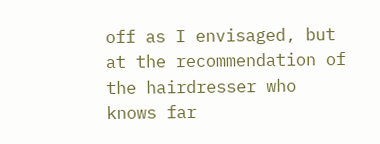off as I envisaged, but at the recommendation of the hairdresser who knows far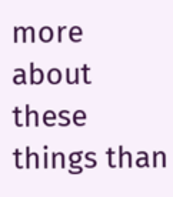more about these things than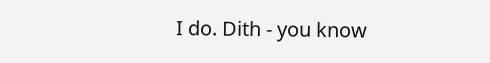I do. Dith - you know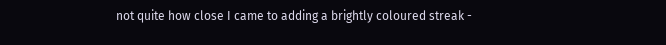not quite how close I came to adding a brightly coloured streak -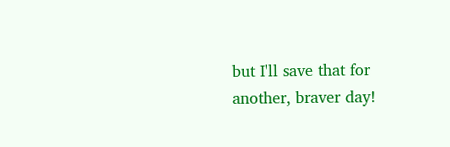but I'll save that for another, braver day!